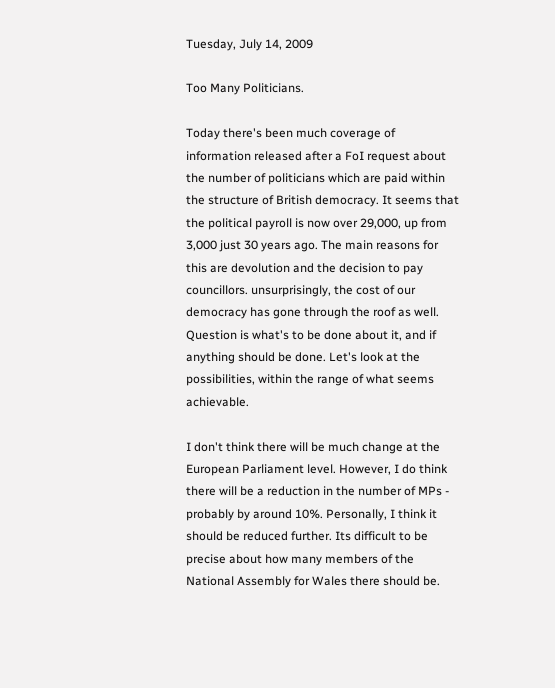Tuesday, July 14, 2009

Too Many Politicians.

Today there's been much coverage of information released after a FoI request about the number of politicians which are paid within the structure of British democracy. It seems that the political payroll is now over 29,000, up from 3,000 just 30 years ago. The main reasons for this are devolution and the decision to pay councillors. unsurprisingly, the cost of our democracy has gone through the roof as well. Question is what's to be done about it, and if anything should be done. Let's look at the possibilities, within the range of what seems achievable.

I don't think there will be much change at the European Parliament level. However, I do think there will be a reduction in the number of MPs - probably by around 10%. Personally, I think it should be reduced further. Its difficult to be precise about how many members of the National Assembly for Wales there should be.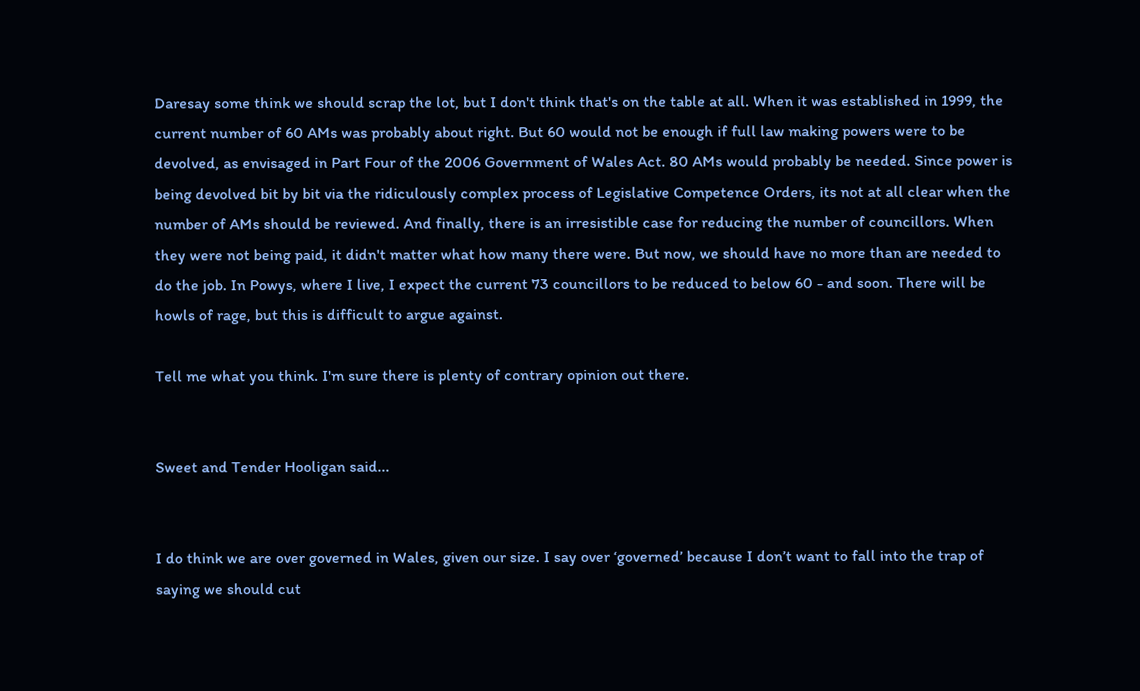Daresay some think we should scrap the lot, but I don't think that's on the table at all. When it was established in 1999, the current number of 60 AMs was probably about right. But 60 would not be enough if full law making powers were to be devolved, as envisaged in Part Four of the 2006 Government of Wales Act. 80 AMs would probably be needed. Since power is being devolved bit by bit via the ridiculously complex process of Legislative Competence Orders, its not at all clear when the number of AMs should be reviewed. And finally, there is an irresistible case for reducing the number of councillors. When they were not being paid, it didn't matter what how many there were. But now, we should have no more than are needed to do the job. In Powys, where I live, I expect the current 73 councillors to be reduced to below 60 - and soon. There will be howls of rage, but this is difficult to argue against.

Tell me what you think. I'm sure there is plenty of contrary opinion out there.


Sweet and Tender Hooligan said...


I do think we are over governed in Wales, given our size. I say over ‘governed’ because I don’t want to fall into the trap of saying we should cut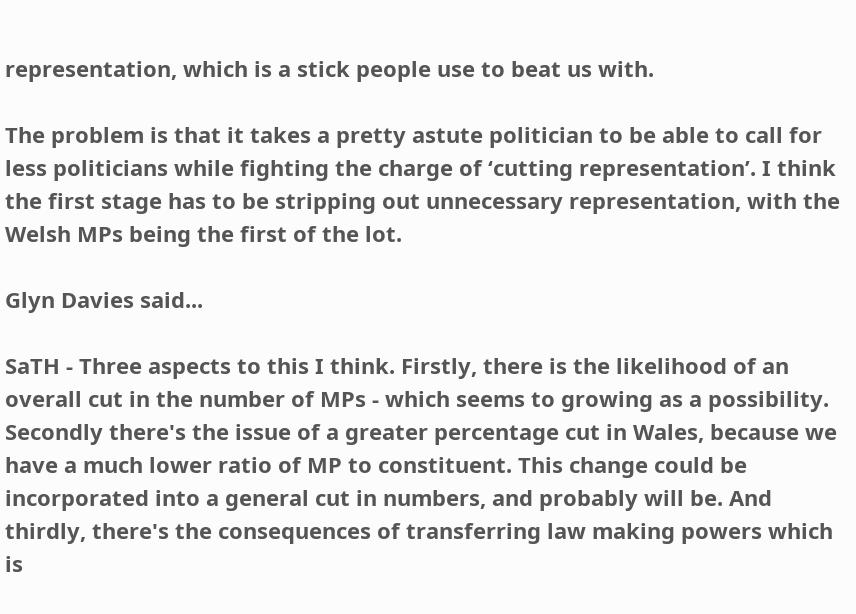representation, which is a stick people use to beat us with.

The problem is that it takes a pretty astute politician to be able to call for less politicians while fighting the charge of ‘cutting representation’. I think the first stage has to be stripping out unnecessary representation, with the Welsh MPs being the first of the lot.

Glyn Davies said...

SaTH - Three aspects to this I think. Firstly, there is the likelihood of an overall cut in the number of MPs - which seems to growing as a possibility. Secondly there's the issue of a greater percentage cut in Wales, because we have a much lower ratio of MP to constituent. This change could be incorporated into a general cut in numbers, and probably will be. And thirdly, there's the consequences of transferring law making powers which is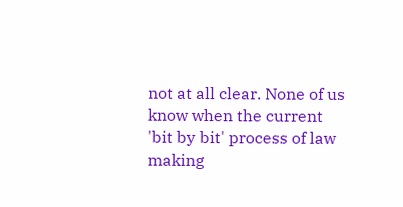not at all clear. None of us know when the current 'bit by bit' process of law making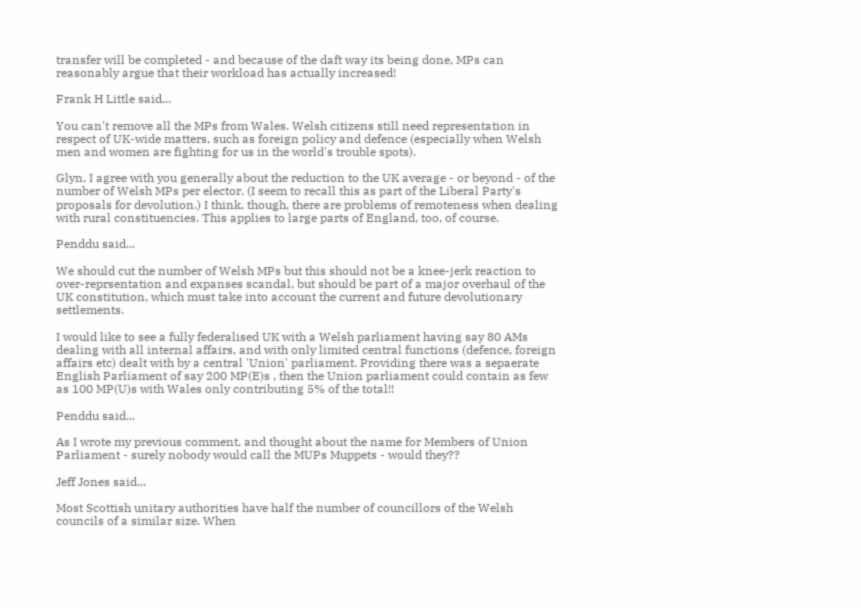transfer will be completed - and because of the daft way its being done, MPs can reasonably argue that their workload has actually increased!

Frank H Little said...

You can't remove all the MPs from Wales. Welsh citizens still need representation in respect of UK-wide matters, such as foreign policy and defence (especially when Welsh men and women are fighting for us in the world's trouble spots).

Glyn, I agree with you generally about the reduction to the UK average - or beyond - of the number of Welsh MPs per elector. (I seem to recall this as part of the Liberal Party's proposals for devolution.) I think, though, there are problems of remoteness when dealing with rural constituencies. This applies to large parts of England, too, of course.

Penddu said...

We should cut the number of Welsh MPs but this should not be a knee-jerk reaction to over-reprsentation and expanses scandal, but should be part of a major overhaul of the UK constitution, which must take into account the current and future devolutionary settlements.

I would like to see a fully federalised UK with a Welsh parliament having say 80 AMs dealing with all internal affairs, and with only limited central functions (defence, foreign affairs etc) dealt with by a central 'Union' parliament. Providing there was a sepaerate English Parliament of say 200 MP(E)s , then the Union parliament could contain as few as 100 MP(U)s with Wales only contributing 5% of the total!!

Penddu said...

As I wrote my previous comment, and thought about the name for Members of Union Parliament - surely nobody would call the MUPs Muppets - would they??

Jeff Jones said...

Most Scottish unitary authorities have half the number of councillors of the Welsh councils of a similar size. When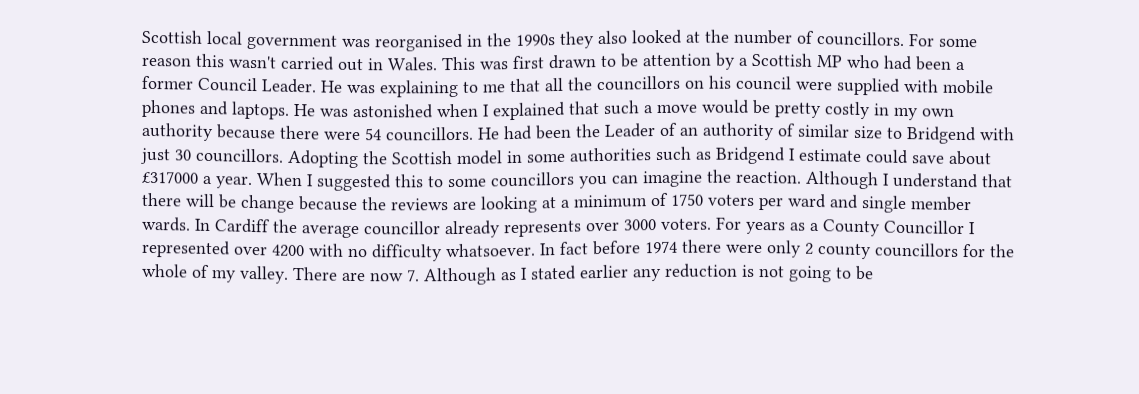Scottish local government was reorganised in the 1990s they also looked at the number of councillors. For some reason this wasn't carried out in Wales. This was first drawn to be attention by a Scottish MP who had been a former Council Leader. He was explaining to me that all the councillors on his council were supplied with mobile phones and laptops. He was astonished when I explained that such a move would be pretty costly in my own authority because there were 54 councillors. He had been the Leader of an authority of similar size to Bridgend with just 30 councillors. Adopting the Scottish model in some authorities such as Bridgend I estimate could save about £317000 a year. When I suggested this to some councillors you can imagine the reaction. Although I understand that there will be change because the reviews are looking at a minimum of 1750 voters per ward and single member wards. In Cardiff the average councillor already represents over 3000 voters. For years as a County Councillor I represented over 4200 with no difficulty whatsoever. In fact before 1974 there were only 2 county councillors for the whole of my valley. There are now 7. Although as I stated earlier any reduction is not going to be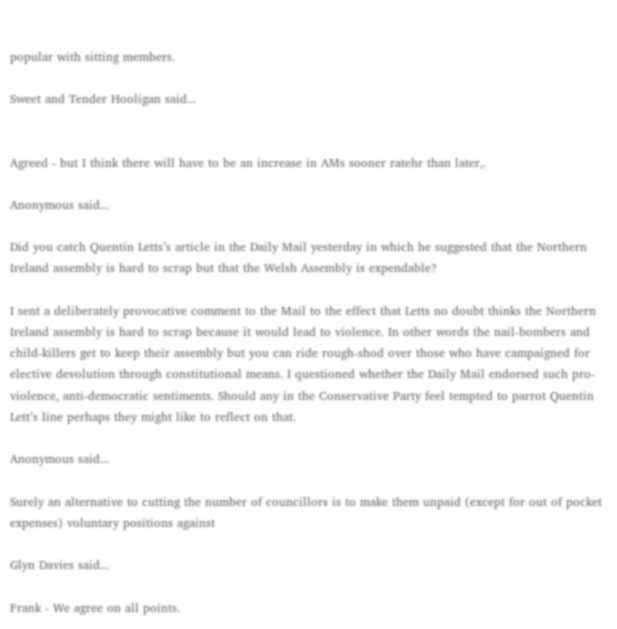popular with sitting members.

Sweet and Tender Hooligan said...


Agreed - but I think there will have to be an increase in AMs sooner ratehr than later,.

Anonymous said...

Did you catch Quentin Letts’s article in the Daily Mail yesterday in which he suggested that the Northern Ireland assembly is hard to scrap but that the Welsh Assembly is expendable?

I sent a deliberately provocative comment to the Mail to the effect that Letts no doubt thinks the Northern Ireland assembly is hard to scrap because it would lead to violence. In other words the nail-bombers and child-killers get to keep their assembly but you can ride rough-shod over those who have campaigned for elective devolution through constitutional means. I questioned whether the Daily Mail endorsed such pro-violence, anti-democratic sentiments. Should any in the Conservative Party feel tempted to parrot Quentin Lett’s line perhaps they might like to reflect on that.

Anonymous said...

Surely an alternative to cutting the number of councillors is to make them unpaid (except for out of pocket expenses) voluntary positions against

Glyn Davies said...

Frank - We agree on all points.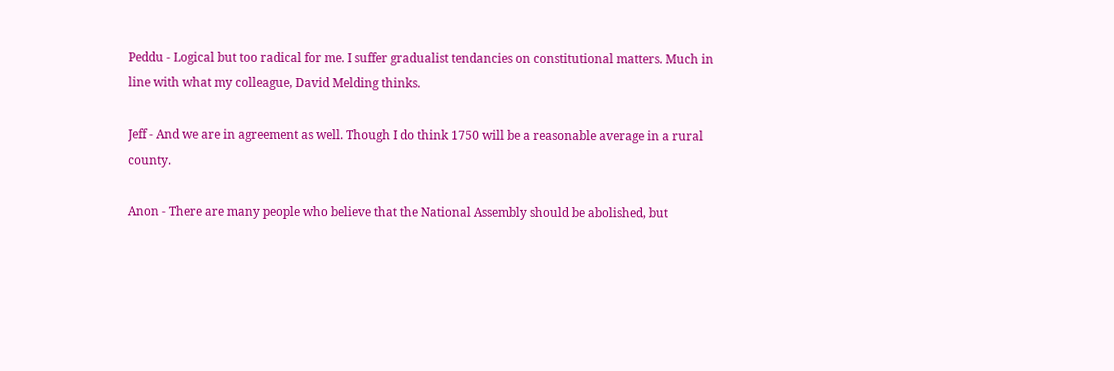Peddu - Logical but too radical for me. I suffer gradualist tendancies on constitutional matters. Much in line with what my colleague, David Melding thinks.

Jeff - And we are in agreement as well. Though I do think 1750 will be a reasonable average in a rural county.

Anon - There are many people who believe that the National Assembly should be abolished, but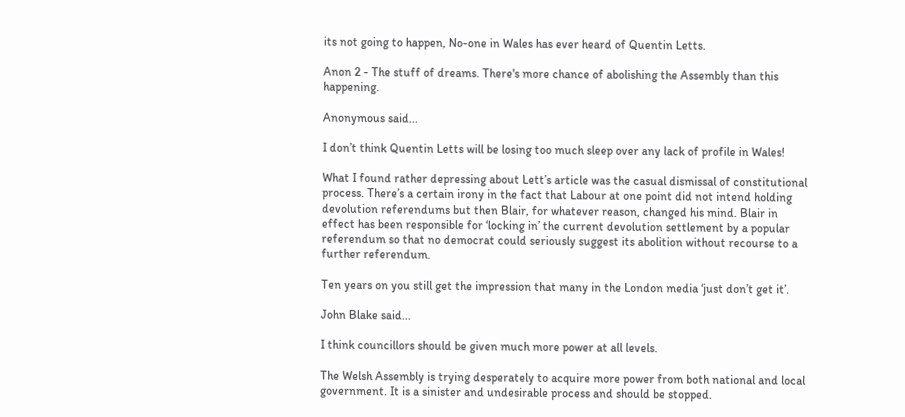its not going to happen, No-one in Wales has ever heard of Quentin Letts.

Anon 2 - The stuff of dreams. There's more chance of abolishing the Assembly than this happening.

Anonymous said...

I don’t think Quentin Letts will be losing too much sleep over any lack of profile in Wales!

What I found rather depressing about Lett’s article was the casual dismissal of constitutional process. There’s a certain irony in the fact that Labour at one point did not intend holding devolution referendums but then Blair, for whatever reason, changed his mind. Blair in effect has been responsible for ‘locking in’ the current devolution settlement by a popular referendum so that no democrat could seriously suggest its abolition without recourse to a further referendum.

Ten years on you still get the impression that many in the London media ‘just don’t get it’.

John Blake said...

I think councillors should be given much more power at all levels.

The Welsh Assembly is trying desperately to acquire more power from both national and local government. It is a sinister and undesirable process and should be stopped.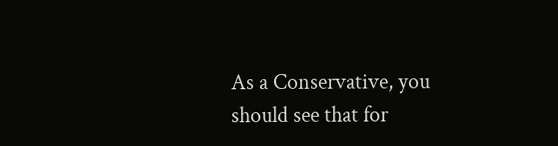As a Conservative, you should see that for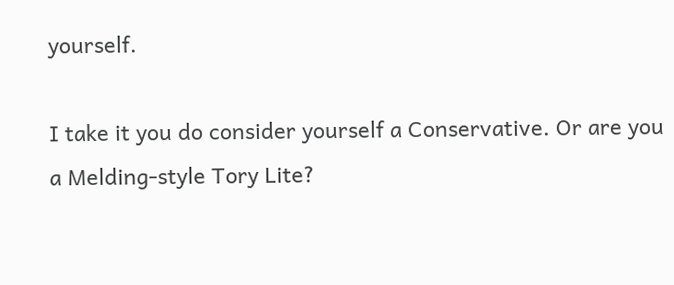yourself.

I take it you do consider yourself a Conservative. Or are you a Melding-style Tory Lite?